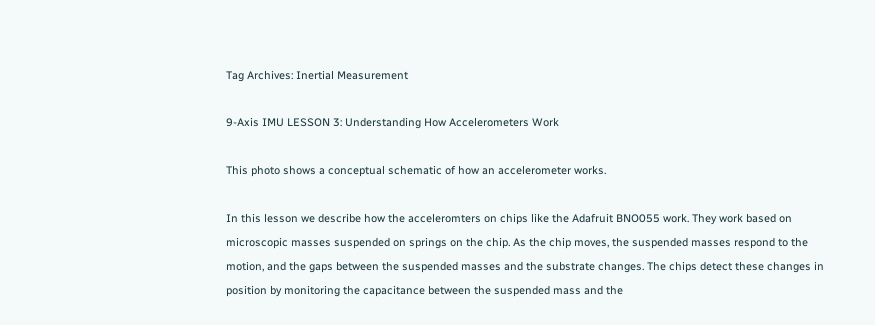Tag Archives: Inertial Measurement

9-Axis IMU LESSON 3: Understanding How Accelerometers Work

This photo shows a conceptual schematic of how an accelerometer works.

In this lesson we describe how the acceleromters on chips like the Adafruit BNO055 work. They work based on microscopic masses suspended on springs on the chip. As the chip moves, the suspended masses respond to the motion, and the gaps between the suspended masses and the substrate changes. The chips detect these changes in position by monitoring the capacitance between the suspended mass and the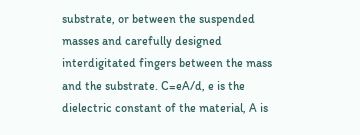substrate, or between the suspended masses and carefully designed interdigitated fingers between the mass and the substrate. C=eA/d, e is the dielectric constant of the material, A is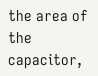the area of the capacitor,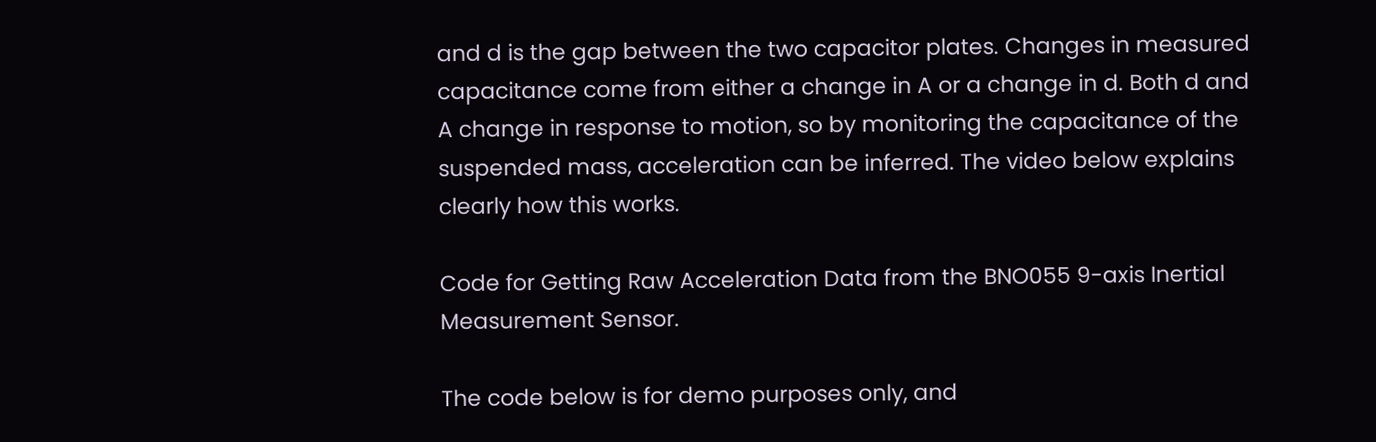and d is the gap between the two capacitor plates. Changes in measured capacitance come from either a change in A or a change in d. Both d and A change in response to motion, so by monitoring the capacitance of the suspended mass, acceleration can be inferred. The video below explains clearly how this works.

Code for Getting Raw Acceleration Data from the BNO055 9-axis Inertial Measurement Sensor.

The code below is for demo purposes only, and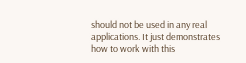should not be used in any real applications. It just demonstrates how to work with this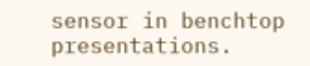sensor in benchtop presentations.